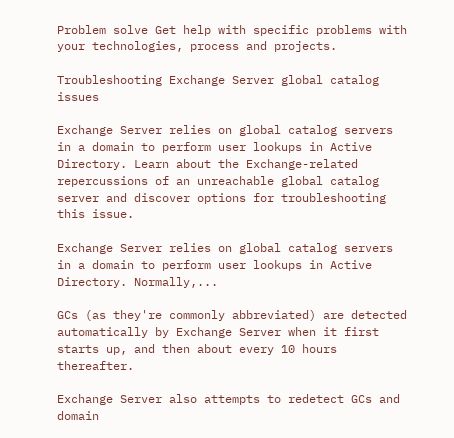Problem solve Get help with specific problems with your technologies, process and projects.

Troubleshooting Exchange Server global catalog issues

Exchange Server relies on global catalog servers in a domain to perform user lookups in Active Directory. Learn about the Exchange-related repercussions of an unreachable global catalog server and discover options for troubleshooting this issue.

Exchange Server relies on global catalog servers in a domain to perform user lookups in Active Directory. Normally,...

GCs (as they're commonly abbreviated) are detected automatically by Exchange Server when it first starts up, and then about every 10 hours thereafter.

Exchange Server also attempts to redetect GCs and domain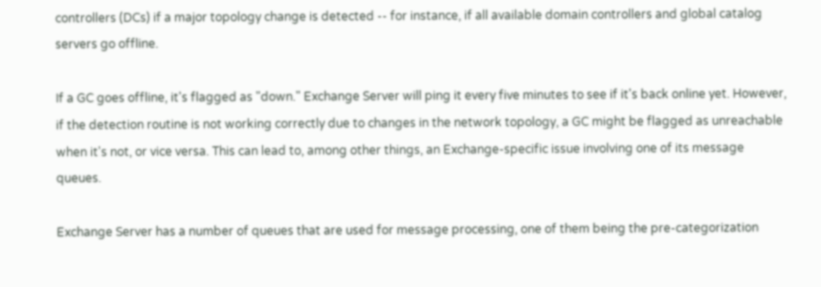controllers (DCs) if a major topology change is detected -- for instance, if all available domain controllers and global catalog servers go offline.

If a GC goes offline, it's flagged as "down." Exchange Server will ping it every five minutes to see if it's back online yet. However, if the detection routine is not working correctly due to changes in the network topology, a GC might be flagged as unreachable when it's not, or vice versa. This can lead to, among other things, an Exchange-specific issue involving one of its message queues.

Exchange Server has a number of queues that are used for message processing, one of them being the pre-categorization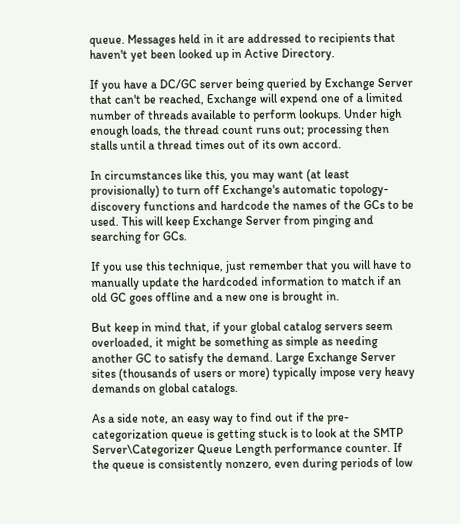queue. Messages held in it are addressed to recipients that haven't yet been looked up in Active Directory.

If you have a DC/GC server being queried by Exchange Server that can't be reached, Exchange will expend one of a limited number of threads available to perform lookups. Under high enough loads, the thread count runs out; processing then stalls until a thread times out of its own accord.

In circumstances like this, you may want (at least provisionally) to turn off Exchange's automatic topology-discovery functions and hardcode the names of the GCs to be used. This will keep Exchange Server from pinging and searching for GCs.

If you use this technique, just remember that you will have to manually update the hardcoded information to match if an old GC goes offline and a new one is brought in.

But keep in mind that, if your global catalog servers seem overloaded, it might be something as simple as needing another GC to satisfy the demand. Large Exchange Server sites (thousands of users or more) typically impose very heavy demands on global catalogs.

As a side note, an easy way to find out if the pre-categorization queue is getting stuck is to look at the SMTP Server\Categorizer Queue Length performance counter. If the queue is consistently nonzero, even during periods of low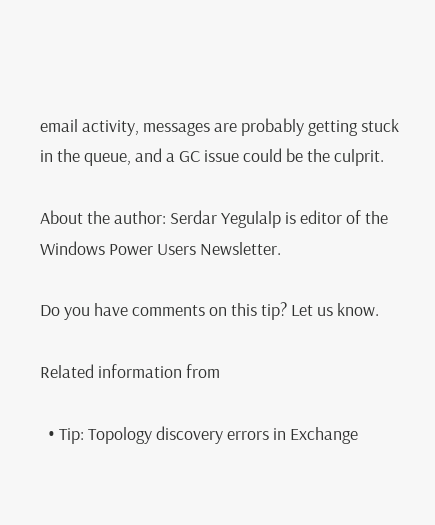email activity, messages are probably getting stuck in the queue, and a GC issue could be the culprit.

About the author: Serdar Yegulalp is editor of the Windows Power Users Newsletter.

Do you have comments on this tip? Let us know.

Related information from

  • Tip: Topology discovery errors in Exchange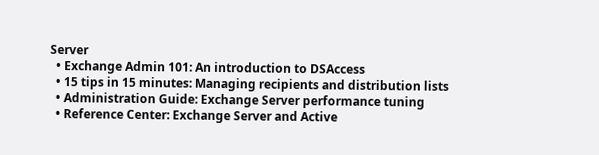Server
  • Exchange Admin 101: An introduction to DSAccess
  • 15 tips in 15 minutes: Managing recipients and distribution lists
  • Administration Guide: Exchange Server performance tuning
  • Reference Center: Exchange Server and Active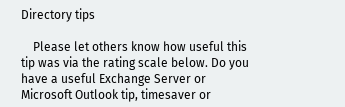Directory tips

    Please let others know how useful this tip was via the rating scale below. Do you have a useful Exchange Server or Microsoft Outlook tip, timesaver or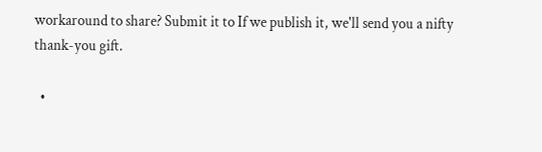workaround to share? Submit it to If we publish it, we'll send you a nifty thank-you gift.

  •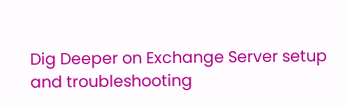Dig Deeper on Exchange Server setup and troubleshooting